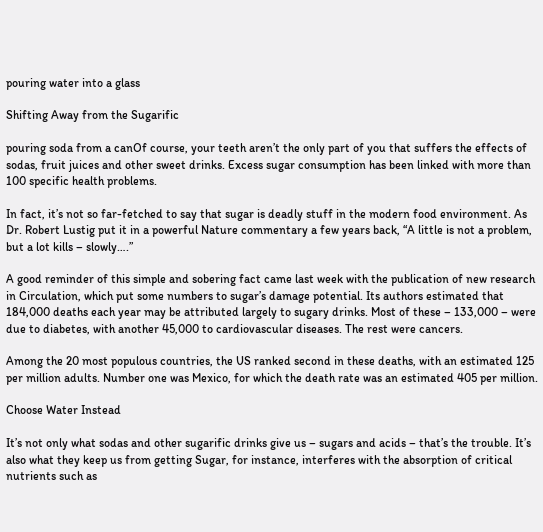pouring water into a glass

Shifting Away from the Sugarific

pouring soda from a canOf course, your teeth aren’t the only part of you that suffers the effects of sodas, fruit juices and other sweet drinks. Excess sugar consumption has been linked with more than 100 specific health problems.

In fact, it’s not so far-fetched to say that sugar is deadly stuff in the modern food environment. As Dr. Robert Lustig put it in a powerful Nature commentary a few years back, “A little is not a problem, but a lot kills – slowly….”

A good reminder of this simple and sobering fact came last week with the publication of new research in Circulation, which put some numbers to sugar’s damage potential. Its authors estimated that 184,000 deaths each year may be attributed largely to sugary drinks. Most of these – 133,000 – were due to diabetes, with another 45,000 to cardiovascular diseases. The rest were cancers.

Among the 20 most populous countries, the US ranked second in these deaths, with an estimated 125 per million adults. Number one was Mexico, for which the death rate was an estimated 405 per million.

Choose Water Instead

It’s not only what sodas and other sugarific drinks give us – sugars and acids – that’s the trouble. It’s also what they keep us from getting Sugar, for instance, interferes with the absorption of critical nutrients such as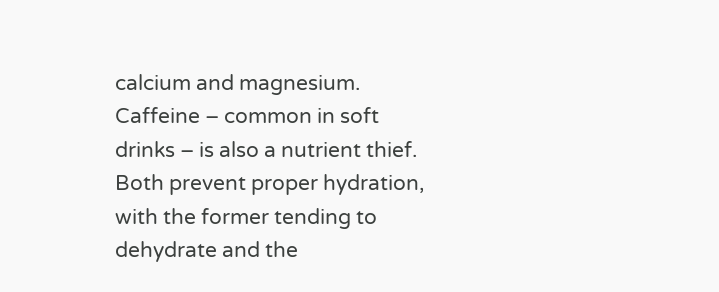calcium and magnesium. Caffeine – common in soft drinks – is also a nutrient thief. Both prevent proper hydration, with the former tending to dehydrate and the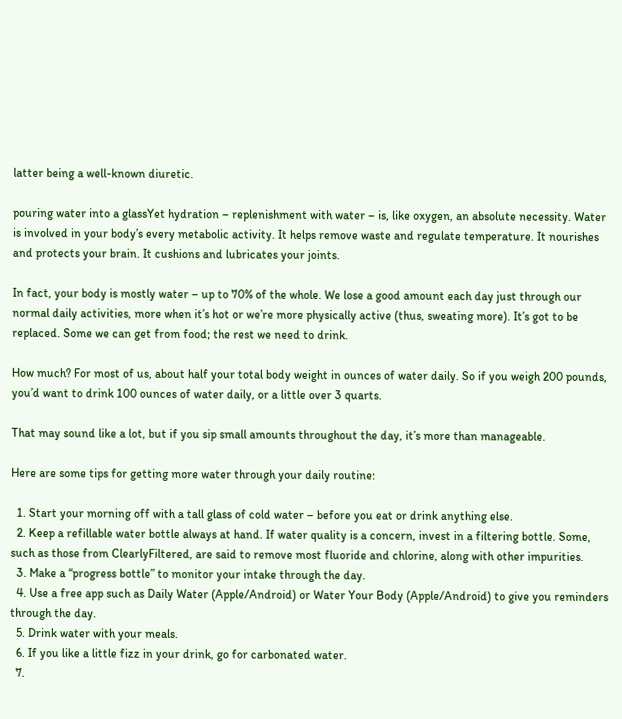latter being a well-known diuretic.

pouring water into a glassYet hydration – replenishment with water – is, like oxygen, an absolute necessity. Water is involved in your body’s every metabolic activity. It helps remove waste and regulate temperature. It nourishes and protects your brain. It cushions and lubricates your joints.

In fact, your body is mostly water – up to 70% of the whole. We lose a good amount each day just through our normal daily activities, more when it’s hot or we’re more physically active (thus, sweating more). It’s got to be replaced. Some we can get from food; the rest we need to drink.

How much? For most of us, about half your total body weight in ounces of water daily. So if you weigh 200 pounds, you’d want to drink 100 ounces of water daily, or a little over 3 quarts.

That may sound like a lot, but if you sip small amounts throughout the day, it’s more than manageable.

Here are some tips for getting more water through your daily routine:

  1. Start your morning off with a tall glass of cold water – before you eat or drink anything else.
  2. Keep a refillable water bottle always at hand. If water quality is a concern, invest in a filtering bottle. Some, such as those from ClearlyFiltered, are said to remove most fluoride and chlorine, along with other impurities.
  3. Make a “progress bottle” to monitor your intake through the day.
  4. Use a free app such as Daily Water (Apple/Android) or Water Your Body (Apple/Android) to give you reminders through the day.
  5. Drink water with your meals.
  6. If you like a little fizz in your drink, go for carbonated water.
  7.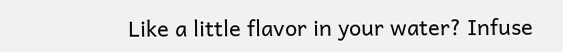Like a little flavor in your water? Infuse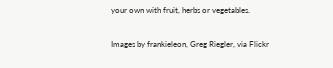your own with fruit, herbs or vegetables.

Images by frankieleon, Greg Riegler, via Flickr